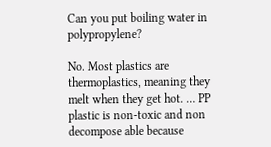Can you put boiling water in polypropylene?

No. Most plastics are thermoplastics, meaning they melt when they get hot. … PP plastic is non-toxic and non decompose able because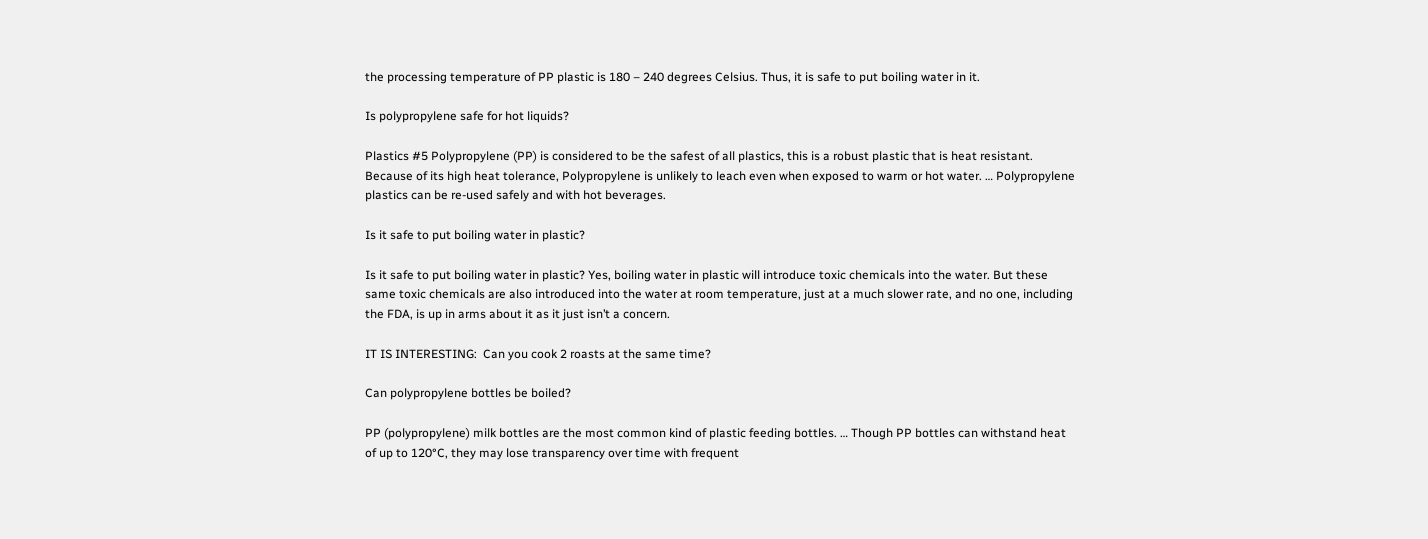the processing temperature of PP plastic is 180 – 240 degrees Celsius. Thus, it is safe to put boiling water in it.

Is polypropylene safe for hot liquids?

Plastics #5 Polypropylene (PP) is considered to be the safest of all plastics, this is a robust plastic that is heat resistant. Because of its high heat tolerance, Polypropylene is unlikely to leach even when exposed to warm or hot water. … Polypropylene plastics can be re-used safely and with hot beverages.

Is it safe to put boiling water in plastic?

Is it safe to put boiling water in plastic? Yes, boiling water in plastic will introduce toxic chemicals into the water. But these same toxic chemicals are also introduced into the water at room temperature, just at a much slower rate, and no one, including the FDA, is up in arms about it as it just isn’t a concern.

IT IS INTERESTING:  Can you cook 2 roasts at the same time?

Can polypropylene bottles be boiled?

PP (polypropylene) milk bottles are the most common kind of plastic feeding bottles. … Though PP bottles can withstand heat of up to 120°C, they may lose transparency over time with frequent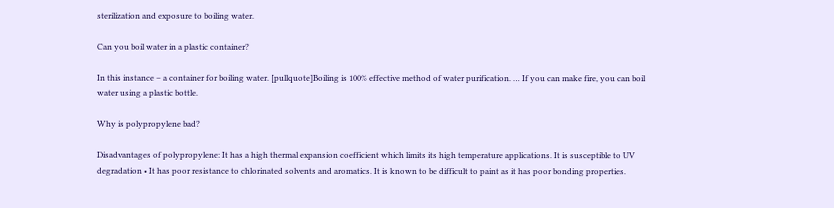sterilization and exposure to boiling water.

Can you boil water in a plastic container?

In this instance – a container for boiling water. [pullquote]Boiling is 100% effective method of water purification. … If you can make fire, you can boil water using a plastic bottle.

Why is polypropylene bad?

Disadvantages of polypropylene: It has a high thermal expansion coefficient which limits its high temperature applications. It is susceptible to UV degradation • It has poor resistance to chlorinated solvents and aromatics. It is known to be difficult to paint as it has poor bonding properties.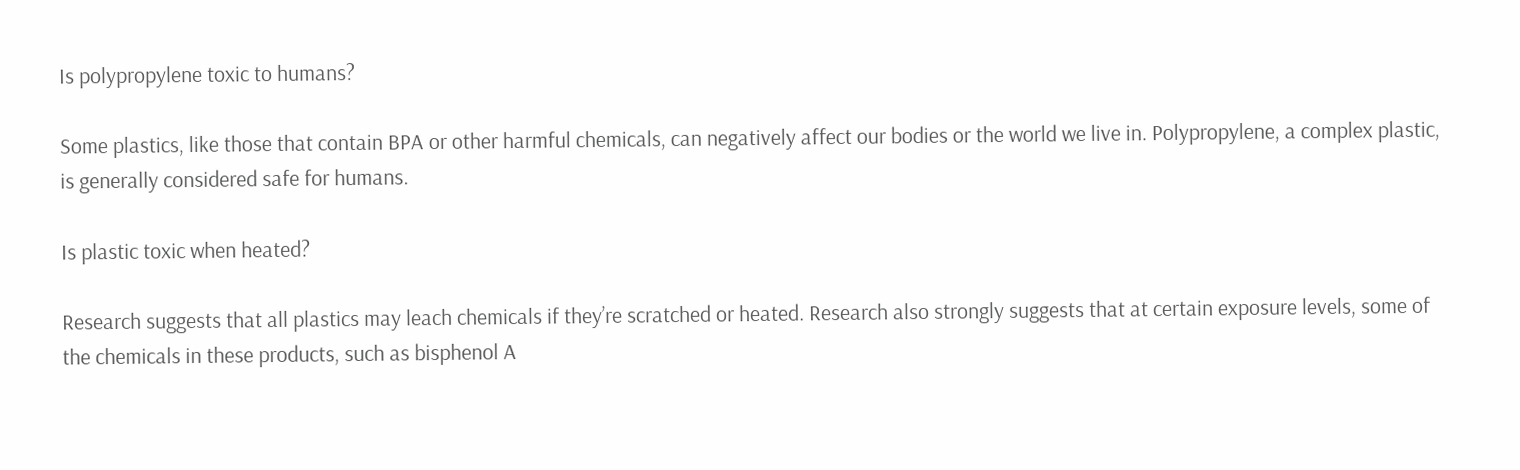Is polypropylene toxic to humans?

Some plastics, like those that contain BPA or other harmful chemicals, can negatively affect our bodies or the world we live in. Polypropylene, a complex plastic, is generally considered safe for humans.

Is plastic toxic when heated?

Research suggests that all plastics may leach chemicals if they’re scratched or heated. Research also strongly suggests that at certain exposure levels, some of the chemicals in these products, such as bisphenol A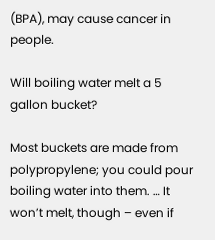(BPA), may cause cancer in people.

Will boiling water melt a 5 gallon bucket?

Most buckets are made from polypropylene; you could pour boiling water into them. … It won’t melt, though – even if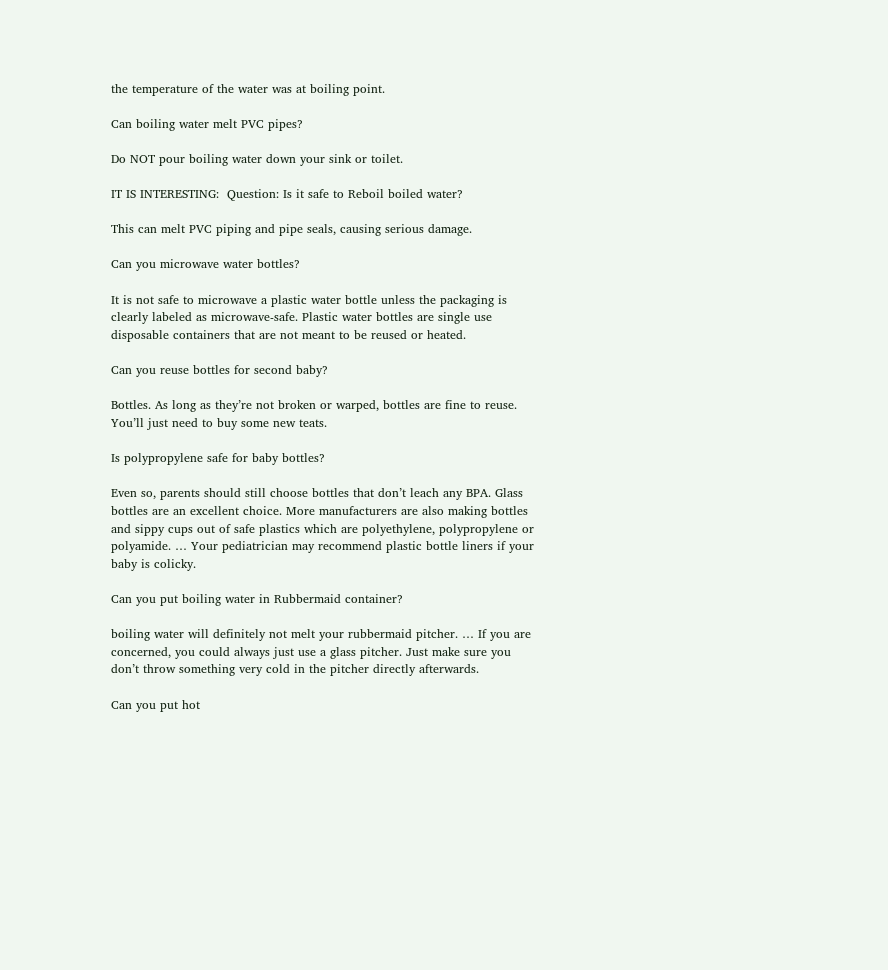the temperature of the water was at boiling point.

Can boiling water melt PVC pipes?

Do NOT pour boiling water down your sink or toilet.

IT IS INTERESTING:  Question: Is it safe to Reboil boiled water?

This can melt PVC piping and pipe seals, causing serious damage.

Can you microwave water bottles?

It is not safe to microwave a plastic water bottle unless the packaging is clearly labeled as microwave-safe. Plastic water bottles are single use disposable containers that are not meant to be reused or heated.

Can you reuse bottles for second baby?

Bottles. As long as they’re not broken or warped, bottles are fine to reuse. You’ll just need to buy some new teats.

Is polypropylene safe for baby bottles?

Even so, parents should still choose bottles that don’t leach any BPA. Glass bottles are an excellent choice. More manufacturers are also making bottles and sippy cups out of safe plastics which are polyethylene, polypropylene or polyamide. … Your pediatrician may recommend plastic bottle liners if your baby is colicky.

Can you put boiling water in Rubbermaid container?

boiling water will definitely not melt your rubbermaid pitcher. … If you are concerned, you could always just use a glass pitcher. Just make sure you don’t throw something very cold in the pitcher directly afterwards.

Can you put hot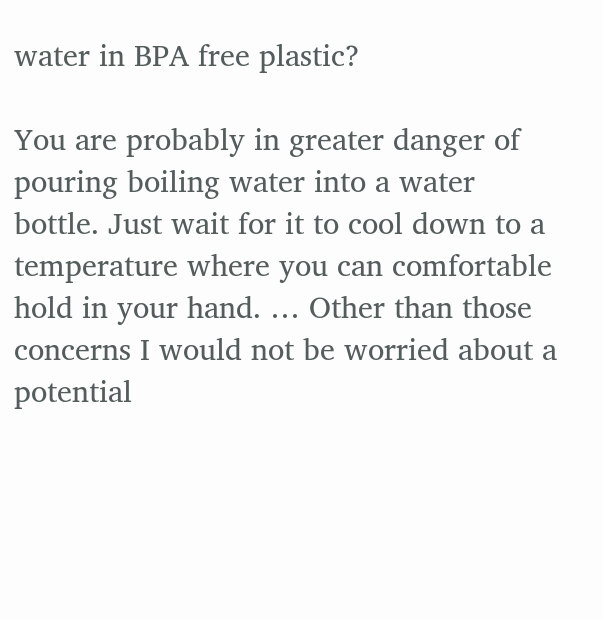water in BPA free plastic?

You are probably in greater danger of pouring boiling water into a water bottle. Just wait for it to cool down to a temperature where you can comfortable hold in your hand. … Other than those concerns I would not be worried about a potential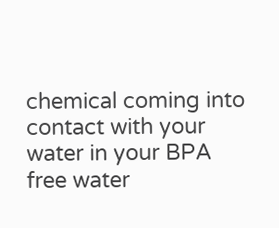chemical coming into contact with your water in your BPA free water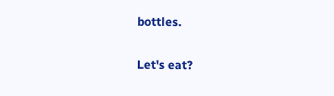bottles.

Let's eat?